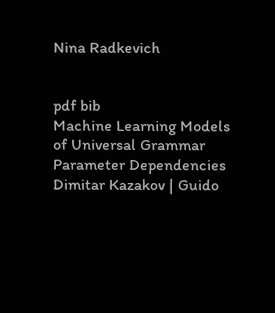Nina Radkevich


pdf bib
Machine Learning Models of Universal Grammar Parameter Dependencies
Dimitar Kazakov | Guido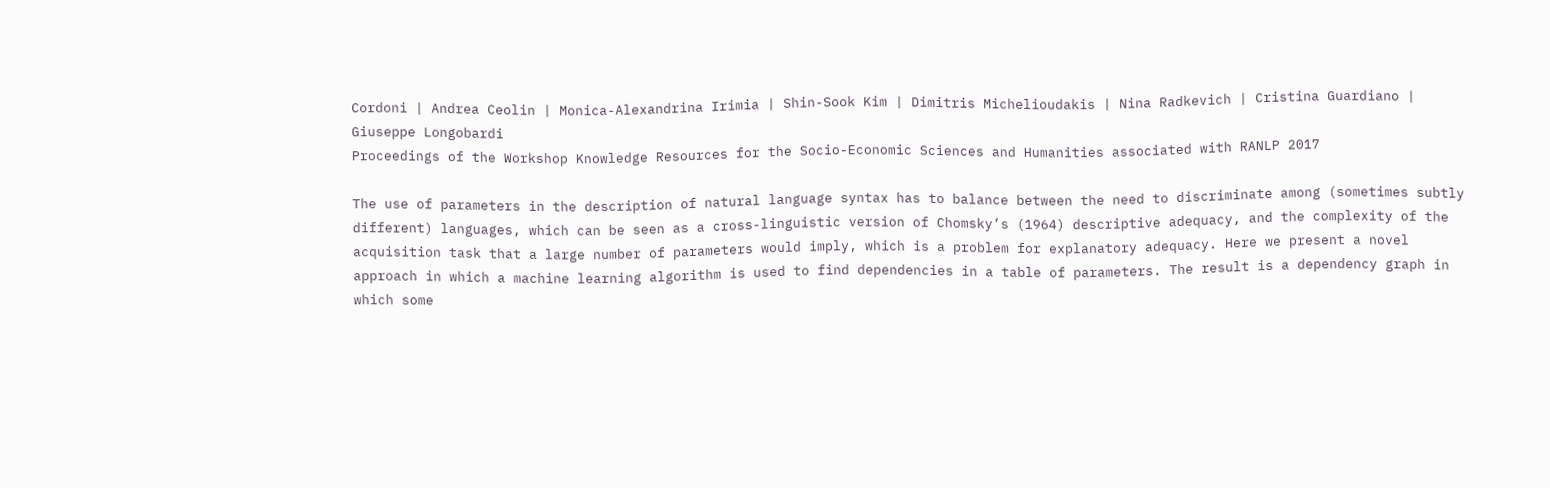Cordoni | Andrea Ceolin | Monica-Alexandrina Irimia | Shin-Sook Kim | Dimitris Michelioudakis | Nina Radkevich | Cristina Guardiano | Giuseppe Longobardi
Proceedings of the Workshop Knowledge Resources for the Socio-Economic Sciences and Humanities associated with RANLP 2017

The use of parameters in the description of natural language syntax has to balance between the need to discriminate among (sometimes subtly different) languages, which can be seen as a cross-linguistic version of Chomsky’s (1964) descriptive adequacy, and the complexity of the acquisition task that a large number of parameters would imply, which is a problem for explanatory adequacy. Here we present a novel approach in which a machine learning algorithm is used to find dependencies in a table of parameters. The result is a dependency graph in which some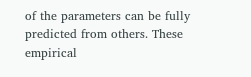of the parameters can be fully predicted from others. These empirical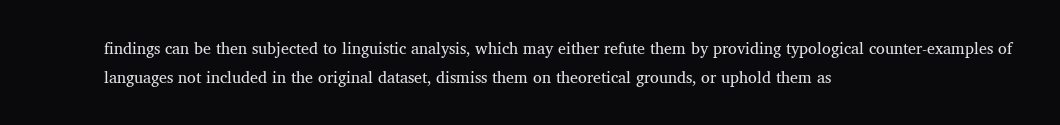findings can be then subjected to linguistic analysis, which may either refute them by providing typological counter-examples of languages not included in the original dataset, dismiss them on theoretical grounds, or uphold them as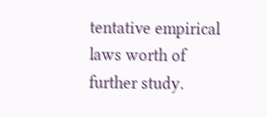tentative empirical laws worth of further study.